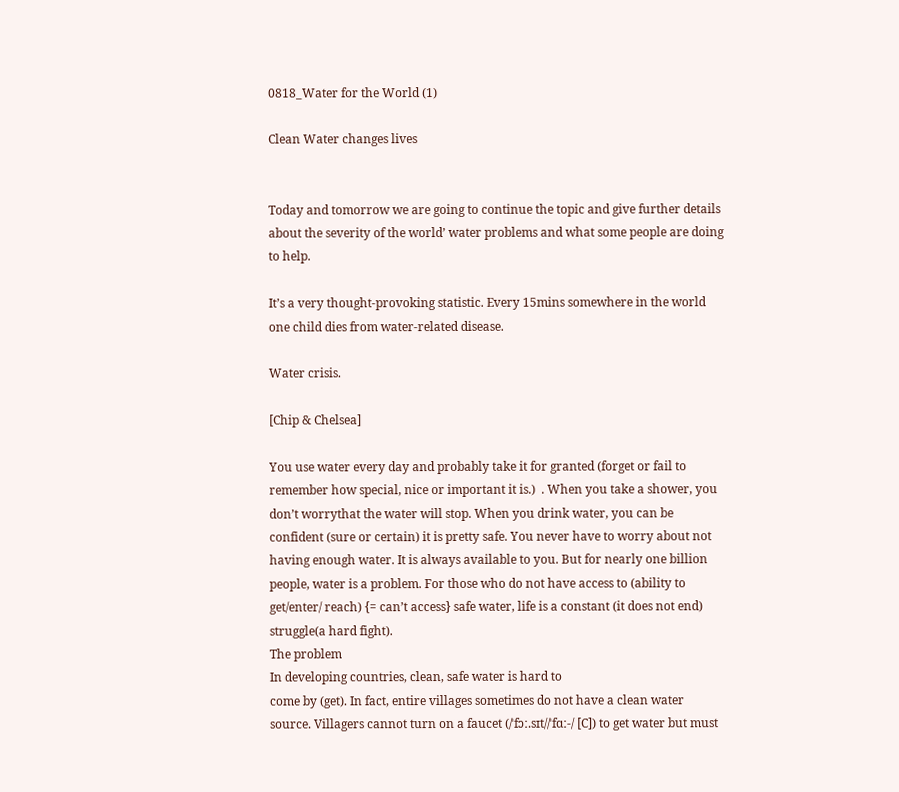0818_Water for the World (1)

Clean Water changes lives


Today and tomorrow we are going to continue the topic and give further details about the severity of the world’ water problems and what some people are doing to help.

It’s a very thought-provoking statistic. Every 15mins somewhere in the world one child dies from water-related disease.

Water crisis.

[Chip & Chelsea]

You use water every day and probably take it for granted (forget or fail to remember how special, nice or important it is.)  . When you take a shower, you don’t worrythat the water will stop. When you drink water, you can be confident (sure or certain) it is pretty safe. You never have to worry about not having enough water. It is always available to you. But for nearly one billion people, water is a problem. For those who do not have access to (ability to get/enter/ reach) {= can’t access} safe water, life is a constant (it does not end) struggle(a hard fight).
The problem
In developing countries, clean, safe water is hard to
come by (get). In fact, entire villages sometimes do not have a clean water source. Villagers cannot turn on a faucet (/ˈfɔː.sɪt//ˈfɑː-/ [C]) to get water but must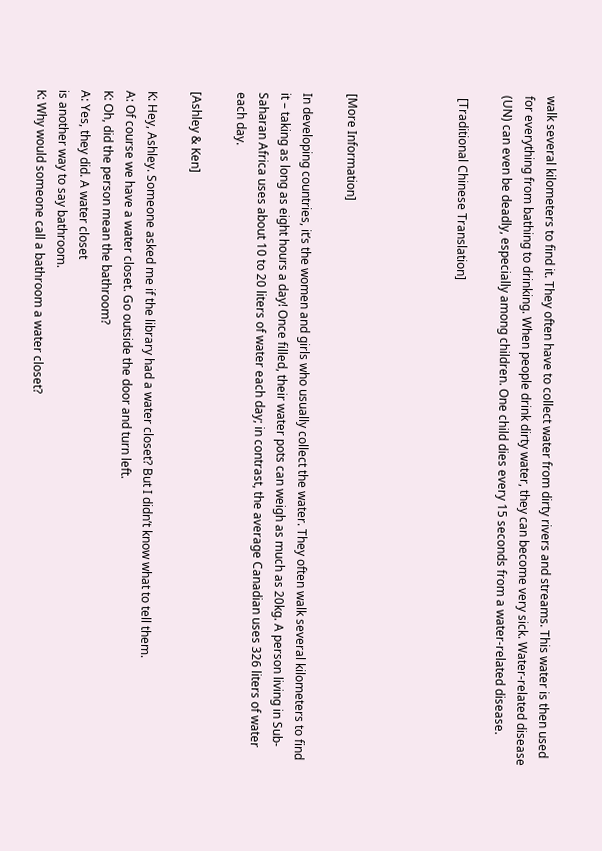walk several kilometers to find it. They often have to collect water from dirty rivers and streams. This water is then used for everything from bathing to drinking. When people drink dirty water, they can become very sick. Water-related disease (UN) can even be deadly, especially among children. One child dies every 15 seconds from a water-related disease.

 [Traditional Chinese Translation]




[More Information]

In developing countries, it’s the women and girls who usually collect the water. They often walk several kilometers to find it – taking as long as eight hours a day! Once filled, their water pots can weigh as much as 20kg. A person living in Sub-Saharan Africa uses about 10 to 20 liters of water each day; in contrast, the average Canadian uses 326 liters of water each day.

[Ashley & Ken]

K: Hey, Ashley. Someone asked me if the library had a water closet? But I didn’t know what to tell them.
A: Of course we have a water closet. Go outside the door and turn left.
K: Oh, did the person mean the bathroom?
A: Yes, they did. A water closet
is another way to say bathroom.
K: Why would someone call a bathroom a water closet?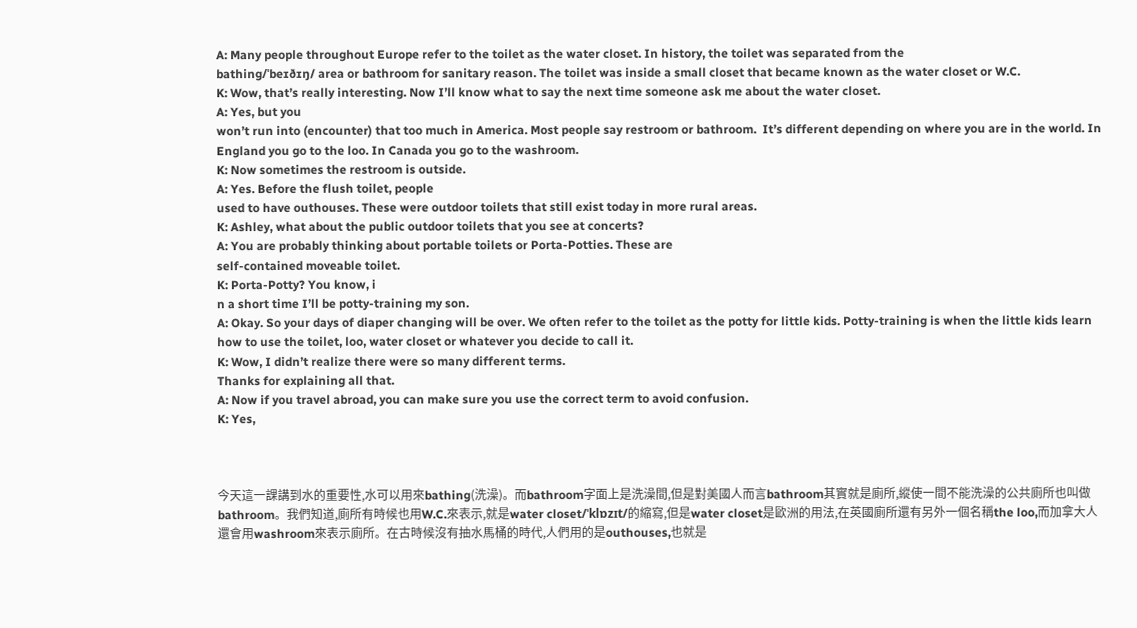A: Many people throughout Europe refer to the toilet as the water closet. In history, the toilet was separated from the
bathing/ˈbeɪðɪŋ/ area or bathroom for sanitary reason. The toilet was inside a small closet that became known as the water closet or W.C.
K: Wow, that’s really interesting. Now I’ll know what to say the next time someone ask me about the water closet.
A: Yes, but you
won’t run into (encounter) that too much in America. Most people say restroom or bathroom.  It’s different depending on where you are in the world. In England you go to the loo. In Canada you go to the washroom.
K: Now sometimes the restroom is outside.
A: Yes. Before the flush toilet, people
used to have outhouses. These were outdoor toilets that still exist today in more rural areas.
K: Ashley, what about the public outdoor toilets that you see at concerts?
A: You are probably thinking about portable toilets or Porta-Potties. These are
self-contained moveable toilet.
K: Porta-Potty? You know, i
n a short time I’ll be potty-training my son.
A: Okay. So your days of diaper changing will be over. We often refer to the toilet as the potty for little kids. Potty-training is when the little kids learn how to use the toilet, loo, water closet or whatever you decide to call it.
K: Wow, I didn’t realize there were so many different terms.
Thanks for explaining all that.
A: Now if you travel abroad, you can make sure you use the correct term to avoid confusion.
K: Yes,



今天這一課講到水的重要性,水可以用來bathing(洗澡)。而bathroom字面上是洗澡間,但是對美國人而言bathroom其實就是廁所,縱使一間不能洗澡的公共廁所也叫做bathroom。我們知道,廁所有時候也用W.C.來表示,就是water closet/ˈklɒzɪt/的縮寫,但是water closet是歐洲的用法,在英國廁所還有另外一個名稱the loo,而加拿大人還會用washroom來表示廁所。在古時候沒有抽水馬桶的時代,人們用的是outhouses,也就是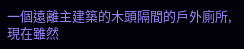一個遠離主建築的木頭隔間的戶外廁所,現在雖然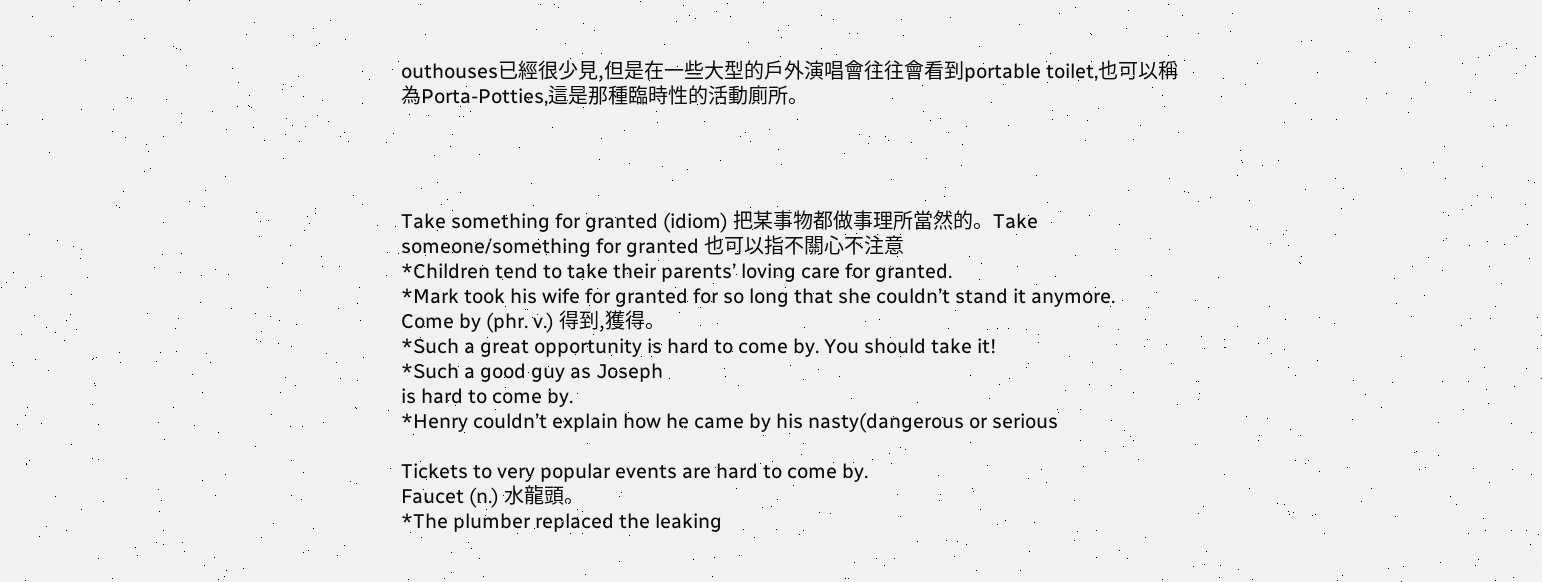outhouses已經很少見,但是在一些大型的戶外演唱會往往會看到portable toilet,也可以稱為Porta-Potties,這是那種臨時性的活動廁所。




Take something for granted (idiom) 把某事物都做事理所當然的。Take someone/something for granted 也可以指不關心不注意
*Children tend to take their parents’ loving care for granted.
*Mark took his wife for granted for so long that she couldn’t stand it anymore.
Come by (phr. v.) 得到,獲得。
*Such a great opportunity is hard to come by. You should take it!
*Such a good guy as Joseph
is hard to come by.
*Henry couldn’t explain how he came by his nasty(dangerous or serious

Tickets to very popular events are hard to come by.
Faucet (n.) 水龍頭。
*The plumber replaced the leaking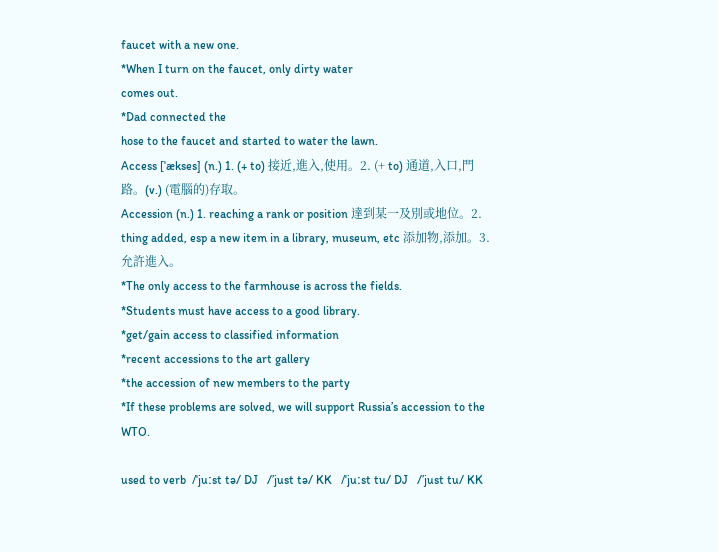faucet with a new one.
*When I turn on the faucet, only dirty water
comes out.
*Dad connected the
hose to the faucet and started to water the lawn.
Access [ˈækses] (n.) 1. (+ to) 接近,進入,使用。2. (+ to) 通道,入口,門路。(v.) (電腦的)存取。
Accession (n.) 1. reaching a rank or position 達到某一及別或地位。2. thing added, esp a new item in a library, museum, etc 添加物,添加。3. 允許進入。
*The only access to the farmhouse is across the fields.
*Students must have access to a good library.
*get/gain access to classified information
*recent accessions to the art gallery
*the accession of new members to the party
*If these problems are solved, we will support Russia’s accession to the WTO.

used to verb  /ˈjuːst tə/ DJ   /’just tə/ KK   /ˈjuːst tu/ DJ   /’just tu/ KK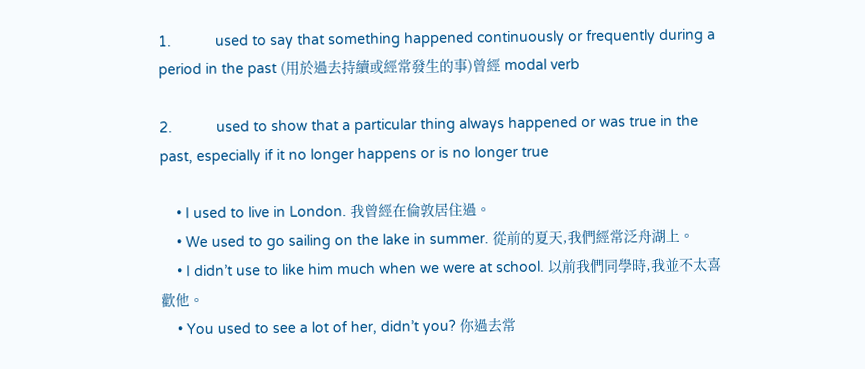1.           used to say that something happened continuously or frequently during a period in the past (用於過去持續或經常發生的事)曾經 modal verb

2.           used to show that a particular thing always happened or was true in the past, especially if it no longer happens or is no longer true

    • I used to live in London. 我曾經在倫敦居住過。
    • We used to go sailing on the lake in summer. 從前的夏天,我們經常泛舟湖上。
    • I didn’t use to like him much when we were at school. 以前我們同學時,我並不太喜歡他。
    • You used to see a lot of her, didn’t you? 你過去常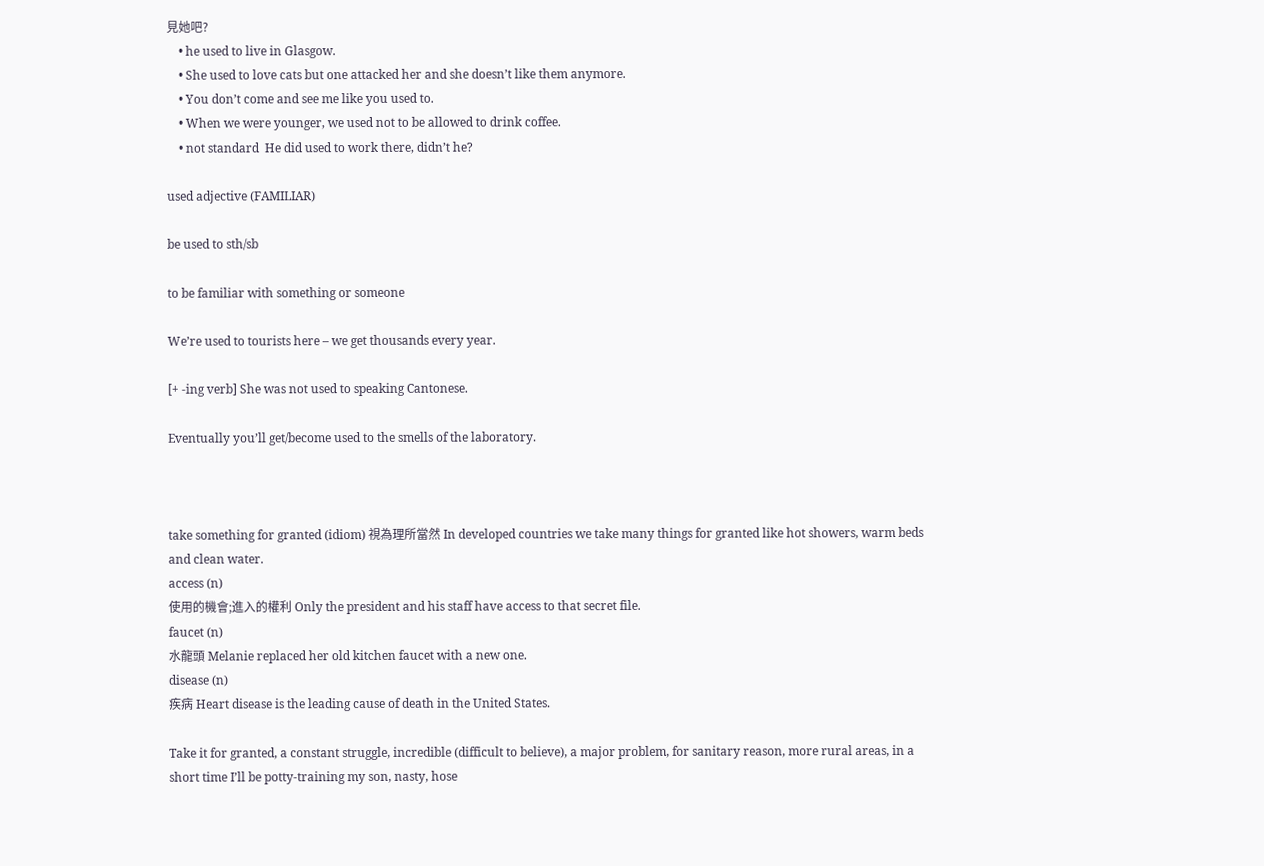見她吧?
    • he used to live in Glasgow.
    • She used to love cats but one attacked her and she doesn’t like them anymore.
    • You don’t come and see me like you used to.
    • When we were younger, we used not to be allowed to drink coffee.
    • not standard  He did used to work there, didn’t he?

used adjective (FAMILIAR)

be used to sth/sb

to be familiar with something or someone

We’re used to tourists here – we get thousands every year.

[+ -ing verb] She was not used to speaking Cantonese.

Eventually you’ll get/become used to the smells of the laboratory.



take something for granted (idiom) 視為理所當然 In developed countries we take many things for granted like hot showers, warm beds and clean water.
access (n)
使用的機會;進入的權利 Only the president and his staff have access to that secret file.
faucet (n)
水龍頭 Melanie replaced her old kitchen faucet with a new one.
disease (n)
疾病 Heart disease is the leading cause of death in the United States.

Take it for granted, a constant struggle, incredible (difficult to believe), a major problem, for sanitary reason, more rural areas, in a short time I’ll be potty-training my son, nasty, hose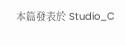本篇發表於 Studio_C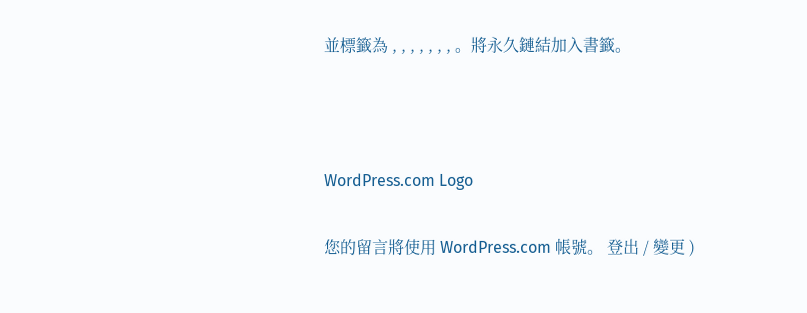並標籤為 , , , , , , , 。將永久鏈結加入書籤。



WordPress.com Logo

您的留言將使用 WordPress.com 帳號。 登出 / 變更 )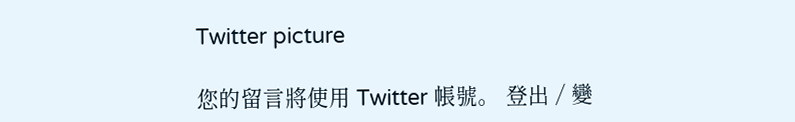Twitter picture

您的留言將使用 Twitter 帳號。 登出 / 變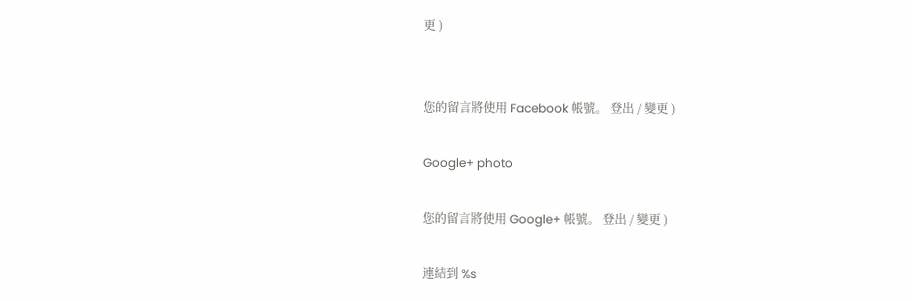更 )


您的留言將使用 Facebook 帳號。 登出 / 變更 )

Google+ photo

您的留言將使用 Google+ 帳號。 登出 / 變更 )

連結到 %s